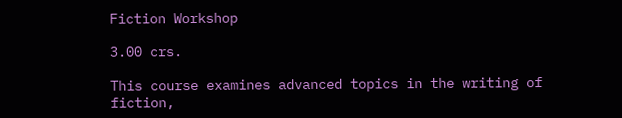Fiction Workshop

3.00 crs.

This course examines advanced topics in the writing of fiction,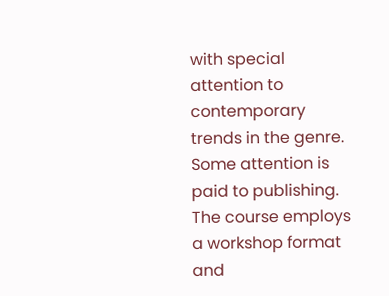with special attention to contemporary trends in the genre. Some attention is paid to publishing. The course employs a workshop format and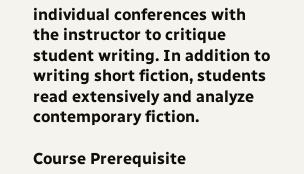individual conferences with the instructor to critique student writing. In addition to writing short fiction, students read extensively and analyze contemporary fiction.

Course Prerequisite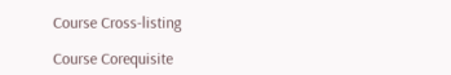Course Cross-listing

Course Corequisite